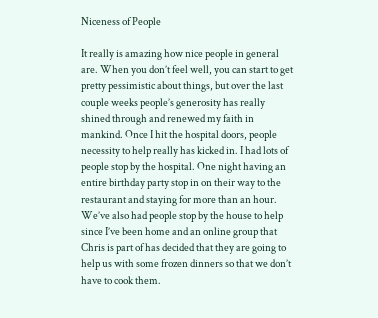Niceness of People

It really is amazing how nice people in general are. When you don’t feel well, you can start to get pretty pessimistic about things, but over the last couple weeks people’s generosity has really shined through and renewed my faith in mankind. Once I hit the hospital doors, people necessity to help really has kicked in. I had lots of people stop by the hospital. One night having an entire birthday party stop in on their way to the restaurant and staying for more than an hour. We’ve also had people stop by the house to help since I’ve been home and an online group that Chris is part of has decided that they are going to help us with some frozen dinners so that we don’t have to cook them.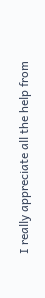I really appreciate all the help from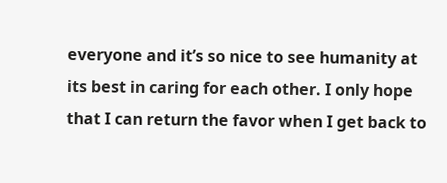everyone and it’s so nice to see humanity at its best in caring for each other. I only hope that I can return the favor when I get back to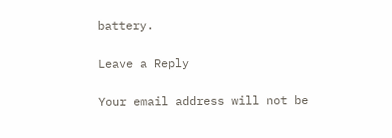battery.

Leave a Reply

Your email address will not be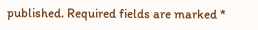published. Required fields are marked *